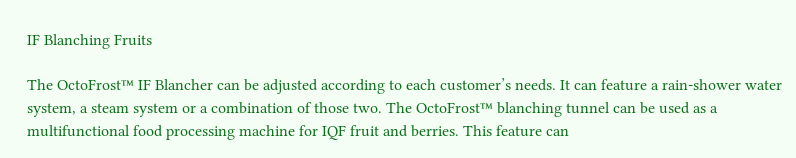IF Blanching Fruits

The OctoFrost™ IF Blancher can be adjusted according to each customer’s needs. It can feature a rain-shower water system, a steam system or a combination of those two. The OctoFrost™ blanching tunnel can be used as a multifunctional food processing machine for IQF fruit and berries. This feature can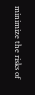minimize the risks of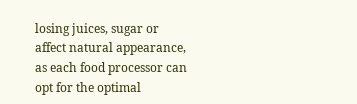losing juices, sugar or affect natural appearance, as each food processor can opt for the optimal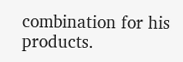combination for his products.